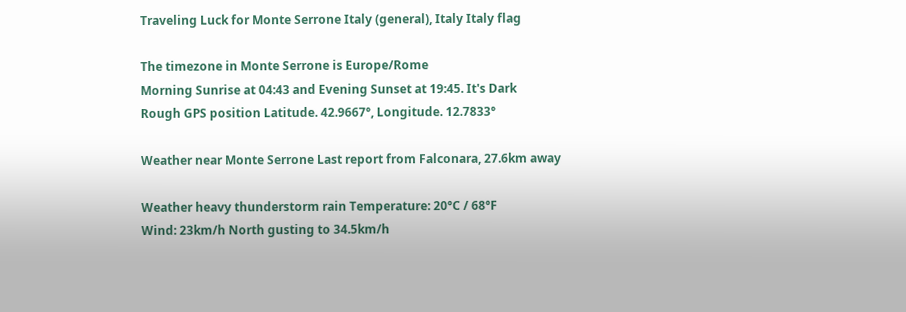Traveling Luck for Monte Serrone Italy (general), Italy Italy flag

The timezone in Monte Serrone is Europe/Rome
Morning Sunrise at 04:43 and Evening Sunset at 19:45. It's Dark
Rough GPS position Latitude. 42.9667°, Longitude. 12.7833°

Weather near Monte Serrone Last report from Falconara, 27.6km away

Weather heavy thunderstorm rain Temperature: 20°C / 68°F
Wind: 23km/h North gusting to 34.5km/h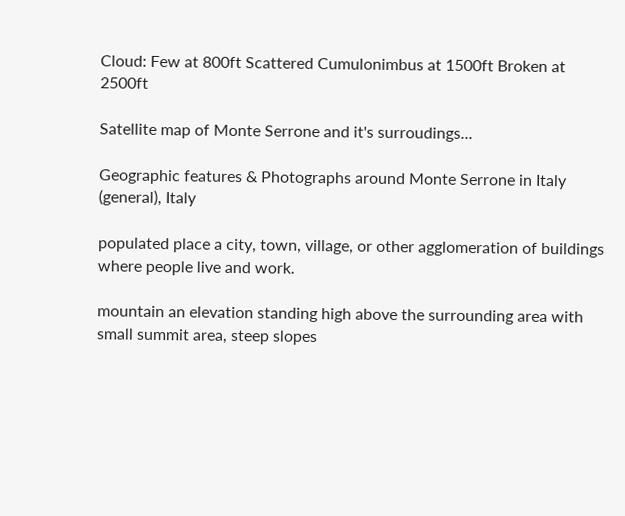Cloud: Few at 800ft Scattered Cumulonimbus at 1500ft Broken at 2500ft

Satellite map of Monte Serrone and it's surroudings...

Geographic features & Photographs around Monte Serrone in Italy (general), Italy

populated place a city, town, village, or other agglomeration of buildings where people live and work.

mountain an elevation standing high above the surrounding area with small summit area, steep slopes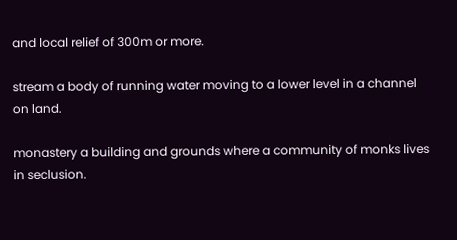and local relief of 300m or more.

stream a body of running water moving to a lower level in a channel on land.

monastery a building and grounds where a community of monks lives in seclusion.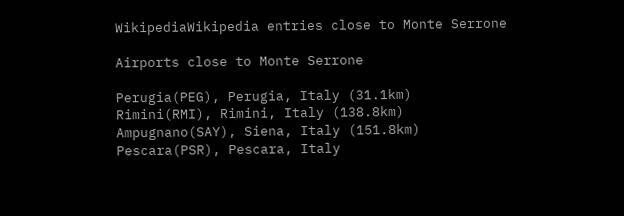WikipediaWikipedia entries close to Monte Serrone

Airports close to Monte Serrone

Perugia(PEG), Perugia, Italy (31.1km)
Rimini(RMI), Rimini, Italy (138.8km)
Ampugnano(SAY), Siena, Italy (151.8km)
Pescara(PSR), Pescara, Italy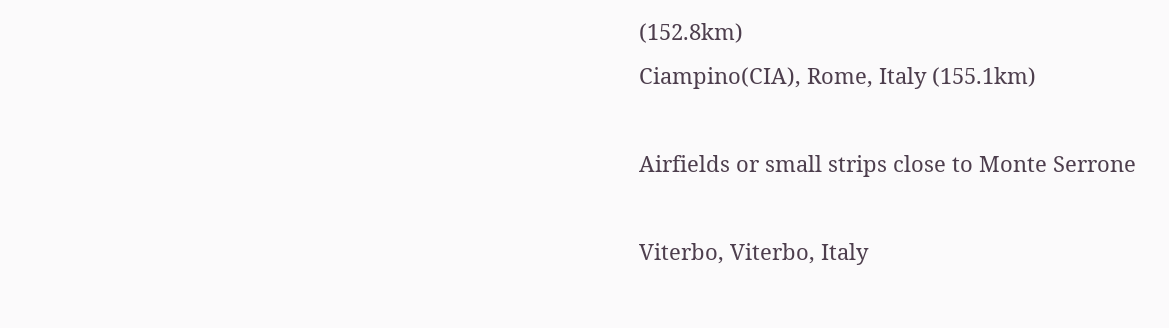(152.8km)
Ciampino(CIA), Rome, Italy (155.1km)

Airfields or small strips close to Monte Serrone

Viterbo, Viterbo, Italy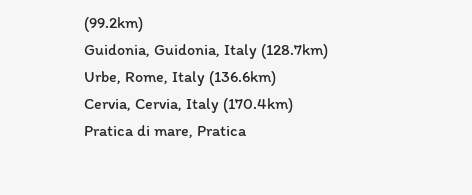(99.2km)
Guidonia, Guidonia, Italy (128.7km)
Urbe, Rome, Italy (136.6km)
Cervia, Cervia, Italy (170.4km)
Pratica di mare, Pratica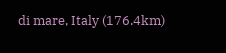di mare, Italy (176.4km)